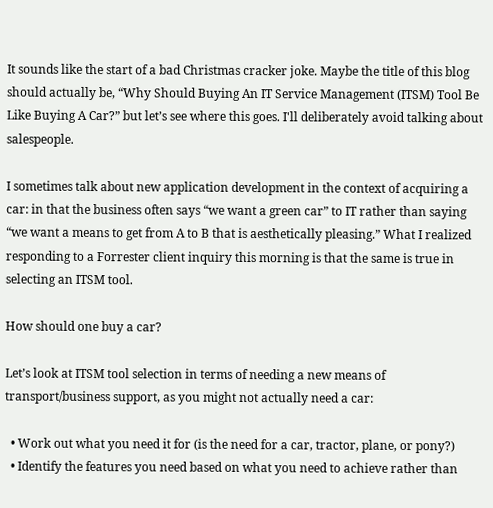It sounds like the start of a bad Christmas cracker joke. Maybe the title of this blog should actually be, “Why Should Buying An IT Service Management (ITSM) Tool Be Like Buying A Car?” but let’s see where this goes. I'll deliberately avoid talking about salespeople.

I sometimes talk about new application development in the context of acquiring a car: in that the business often says “we want a green car” to IT rather than saying “we want a means to get from A to B that is aesthetically pleasing.” What I realized responding to a Forrester client inquiry this morning is that the same is true in selecting an ITSM tool.

How should one buy a car?

Let’s look at ITSM tool selection in terms of needing a new means of transport/business support, as you might not actually need a car:

  • Work out what you need it for (is the need for a car, tractor, plane, or pony?)
  • Identify the features you need based on what you need to achieve rather than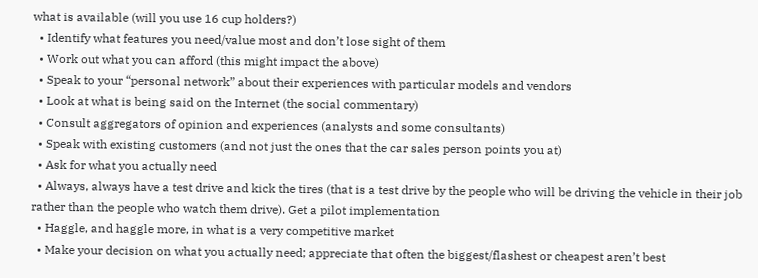what is available (will you use 16 cup holders?)
  • Identify what features you need/value most and don’t lose sight of them
  • Work out what you can afford (this might impact the above)
  • Speak to your “personal network” about their experiences with particular models and vendors
  • Look at what is being said on the Internet (the social commentary)
  • Consult aggregators of opinion and experiences (analysts and some consultants)
  • Speak with existing customers (and not just the ones that the car sales person points you at)
  • Ask for what you actually need
  • Always, always have a test drive and kick the tires (that is a test drive by the people who will be driving the vehicle in their job rather than the people who watch them drive). Get a pilot implementation
  • Haggle, and haggle more, in what is a very competitive market
  • Make your decision on what you actually need; appreciate that often the biggest/flashest or cheapest aren’t best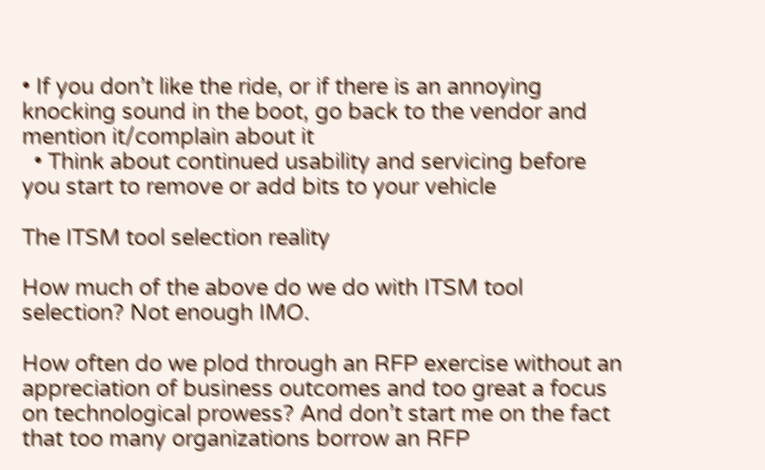• If you don’t like the ride, or if there is an annoying knocking sound in the boot, go back to the vendor and mention it/complain about it
  • Think about continued usability and servicing before you start to remove or add bits to your vehicle

The ITSM tool selection reality

How much of the above do we do with ITSM tool selection? Not enough IMO.

How often do we plod through an RFP exercise without an appreciation of business outcomes and too great a focus on technological prowess? And don’t start me on the fact that too many organizations borrow an RFP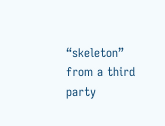“skeleton” from a third party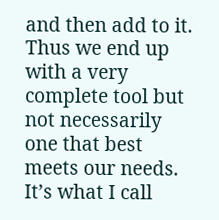and then add to it. Thus we end up with a very complete tool but not necessarily one that best meets our needs. It’s what I call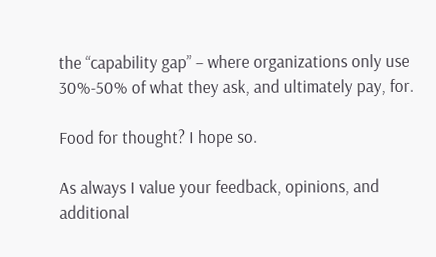the “capability gap” – where organizations only use 30%-50% of what they ask, and ultimately pay, for.

Food for thought? I hope so.

As always I value your feedback, opinions, and additional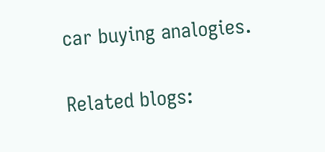car buying analogies.


Related blogs: